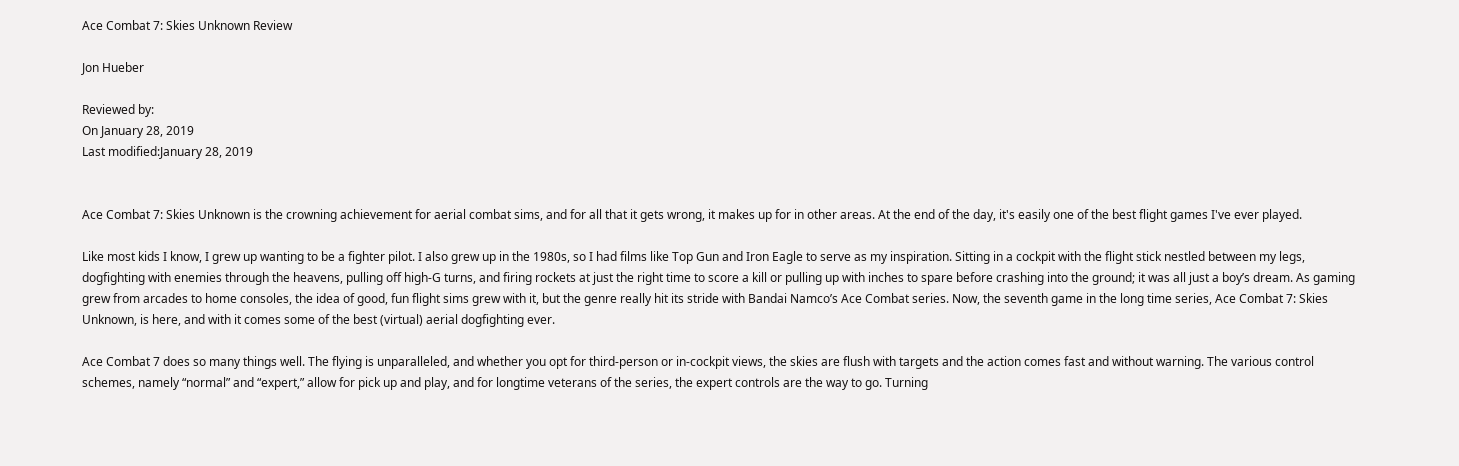Ace Combat 7: Skies Unknown Review

Jon Hueber

Reviewed by:
On January 28, 2019
Last modified:January 28, 2019


Ace Combat 7: Skies Unknown is the crowning achievement for aerial combat sims, and for all that it gets wrong, it makes up for in other areas. At the end of the day, it's easily one of the best flight games I've ever played.

Like most kids I know, I grew up wanting to be a fighter pilot. I also grew up in the 1980s, so I had films like Top Gun and Iron Eagle to serve as my inspiration. Sitting in a cockpit with the flight stick nestled between my legs, dogfighting with enemies through the heavens, pulling off high-G turns, and firing rockets at just the right time to score a kill or pulling up with inches to spare before crashing into the ground; it was all just a boy’s dream. As gaming grew from arcades to home consoles, the idea of good, fun flight sims grew with it, but the genre really hit its stride with Bandai Namco’s Ace Combat series. Now, the seventh game in the long time series, Ace Combat 7: Skies Unknown, is here, and with it comes some of the best (virtual) aerial dogfighting ever.

Ace Combat 7 does so many things well. The flying is unparalleled, and whether you opt for third-person or in-cockpit views, the skies are flush with targets and the action comes fast and without warning. The various control schemes, namely “normal” and “expert,” allow for pick up and play, and for longtime veterans of the series, the expert controls are the way to go. Turning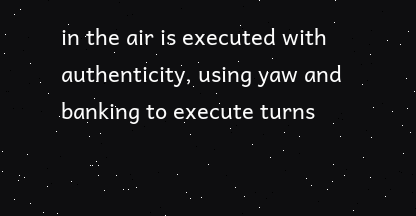in the air is executed with authenticity, using yaw and banking to execute turns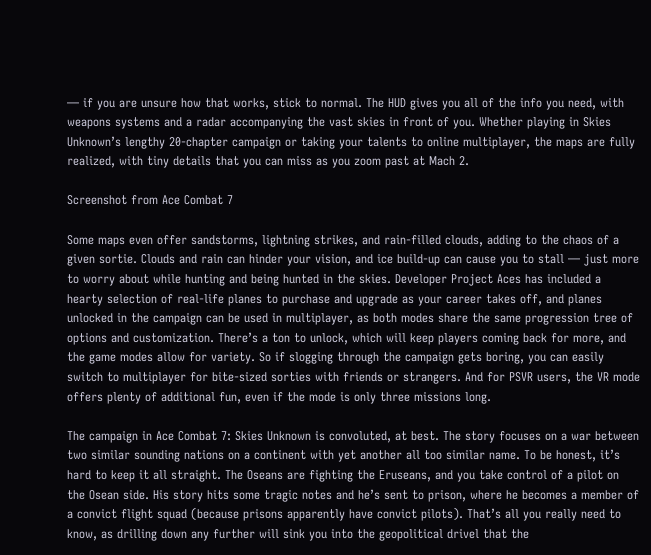— if you are unsure how that works, stick to normal. The HUD gives you all of the info you need, with weapons systems and a radar accompanying the vast skies in front of you. Whether playing in Skies Unknown’s lengthy 20-chapter campaign or taking your talents to online multiplayer, the maps are fully realized, with tiny details that you can miss as you zoom past at Mach 2.

Screenshot from Ace Combat 7

Some maps even offer sandstorms, lightning strikes, and rain-filled clouds, adding to the chaos of a given sortie. Clouds and rain can hinder your vision, and ice build-up can cause you to stall — just more to worry about while hunting and being hunted in the skies. Developer Project Aces has included a hearty selection of real-life planes to purchase and upgrade as your career takes off, and planes unlocked in the campaign can be used in multiplayer, as both modes share the same progression tree of options and customization. There’s a ton to unlock, which will keep players coming back for more, and the game modes allow for variety. So if slogging through the campaign gets boring, you can easily switch to multiplayer for bite-sized sorties with friends or strangers. And for PSVR users, the VR mode offers plenty of additional fun, even if the mode is only three missions long.

The campaign in Ace Combat 7: Skies Unknown is convoluted, at best. The story focuses on a war between two similar sounding nations on a continent with yet another all too similar name. To be honest, it’s hard to keep it all straight. The Oseans are fighting the Eruseans, and you take control of a pilot on the Osean side. His story hits some tragic notes and he’s sent to prison, where he becomes a member of a convict flight squad (because prisons apparently have convict pilots). That’s all you really need to know, as drilling down any further will sink you into the geopolitical drivel that the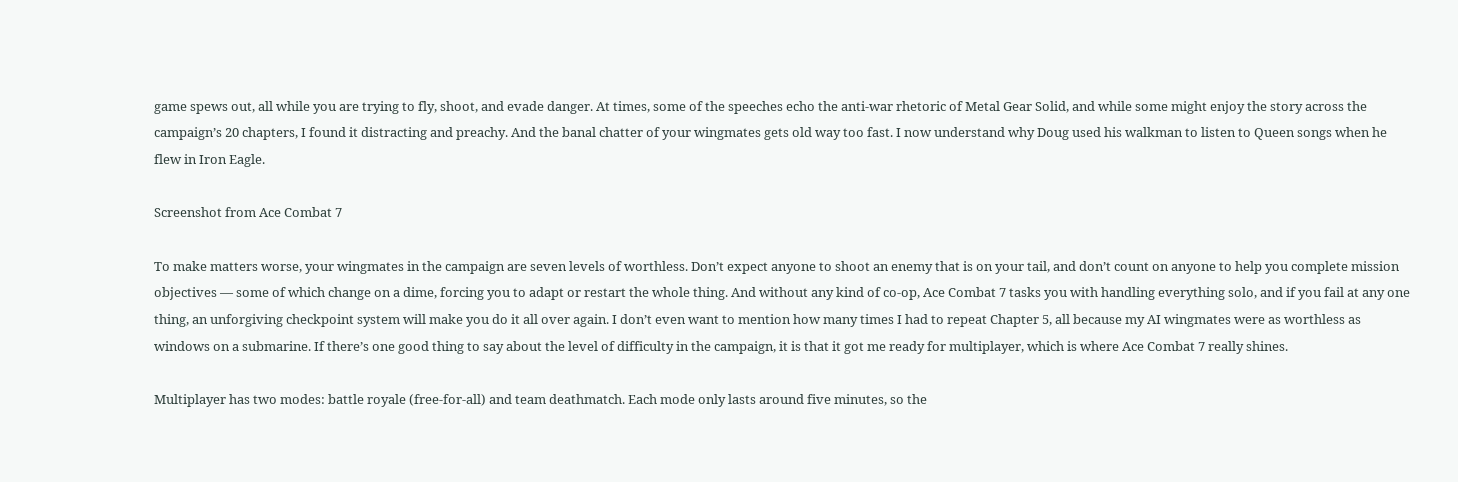game spews out, all while you are trying to fly, shoot, and evade danger. At times, some of the speeches echo the anti-war rhetoric of Metal Gear Solid, and while some might enjoy the story across the campaign’s 20 chapters, I found it distracting and preachy. And the banal chatter of your wingmates gets old way too fast. I now understand why Doug used his walkman to listen to Queen songs when he flew in Iron Eagle.

Screenshot from Ace Combat 7

To make matters worse, your wingmates in the campaign are seven levels of worthless. Don’t expect anyone to shoot an enemy that is on your tail, and don’t count on anyone to help you complete mission objectives — some of which change on a dime, forcing you to adapt or restart the whole thing. And without any kind of co-op, Ace Combat 7 tasks you with handling everything solo, and if you fail at any one thing, an unforgiving checkpoint system will make you do it all over again. I don’t even want to mention how many times I had to repeat Chapter 5, all because my AI wingmates were as worthless as windows on a submarine. If there’s one good thing to say about the level of difficulty in the campaign, it is that it got me ready for multiplayer, which is where Ace Combat 7 really shines.

Multiplayer has two modes: battle royale (free-for-all) and team deathmatch. Each mode only lasts around five minutes, so the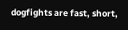dogfights are fast, short,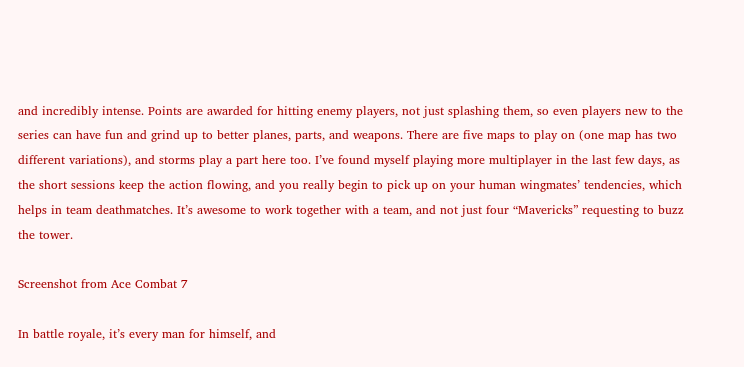and incredibly intense. Points are awarded for hitting enemy players, not just splashing them, so even players new to the series can have fun and grind up to better planes, parts, and weapons. There are five maps to play on (one map has two different variations), and storms play a part here too. I’ve found myself playing more multiplayer in the last few days, as the short sessions keep the action flowing, and you really begin to pick up on your human wingmates’ tendencies, which helps in team deathmatches. It’s awesome to work together with a team, and not just four “Mavericks” requesting to buzz the tower.

Screenshot from Ace Combat 7

In battle royale, it’s every man for himself, and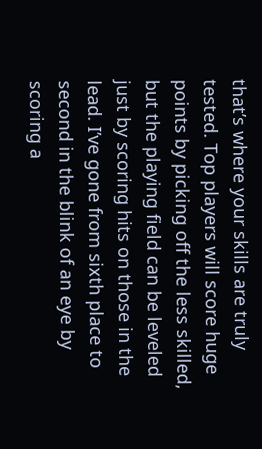that’s where your skills are truly tested. Top players will score huge points by picking off the less skilled, but the playing field can be leveled just by scoring hits on those in the lead. I’ve gone from sixth place to second in the blink of an eye by scoring a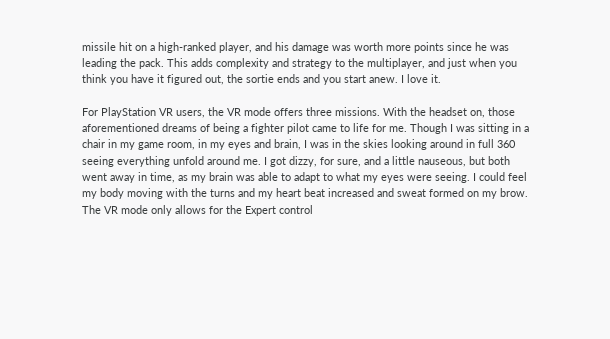missile hit on a high-ranked player, and his damage was worth more points since he was leading the pack. This adds complexity and strategy to the multiplayer, and just when you think you have it figured out, the sortie ends and you start anew. I love it.

For PlayStation VR users, the VR mode offers three missions. With the headset on, those aforementioned dreams of being a fighter pilot came to life for me. Though I was sitting in a chair in my game room, in my eyes and brain, I was in the skies looking around in full 360 seeing everything unfold around me. I got dizzy, for sure, and a little nauseous, but both went away in time, as my brain was able to adapt to what my eyes were seeing. I could feel my body moving with the turns and my heart beat increased and sweat formed on my brow. The VR mode only allows for the Expert control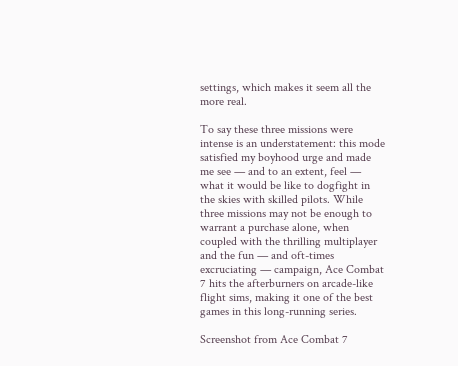settings, which makes it seem all the more real.

To say these three missions were intense is an understatement: this mode satisfied my boyhood urge and made me see — and to an extent, feel — what it would be like to dogfight in the skies with skilled pilots. While three missions may not be enough to warrant a purchase alone, when coupled with the thrilling multiplayer and the fun — and oft-times excruciating — campaign, Ace Combat 7 hits the afterburners on arcade-like flight sims, making it one of the best games in this long-running series.

Screenshot from Ace Combat 7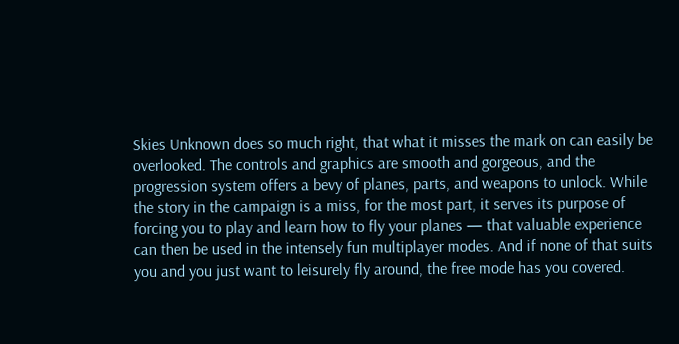Skies Unknown does so much right, that what it misses the mark on can easily be overlooked. The controls and graphics are smooth and gorgeous, and the progression system offers a bevy of planes, parts, and weapons to unlock. While the story in the campaign is a miss, for the most part, it serves its purpose of forcing you to play and learn how to fly your planes — that valuable experience can then be used in the intensely fun multiplayer modes. And if none of that suits you and you just want to leisurely fly around, the free mode has you covered.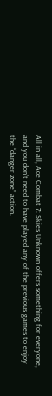All in all, Ace Combat 7: Skies Unknown offers something for everyone, and you don’t need to have played any of the previous games to enjoy the “danger zone” action.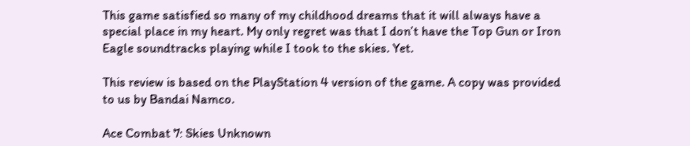This game satisfied so many of my childhood dreams that it will always have a special place in my heart. My only regret was that I don’t have the Top Gun or Iron Eagle soundtracks playing while I took to the skies. Yet.

This review is based on the PlayStation 4 version of the game. A copy was provided to us by Bandai Namco.

Ace Combat 7: Skies Unknown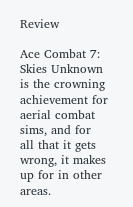Review

Ace Combat 7: Skies Unknown is the crowning achievement for aerial combat sims, and for all that it gets wrong, it makes up for in other areas.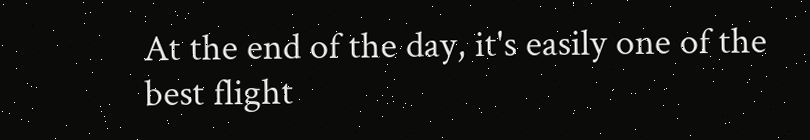At the end of the day, it's easily one of the best flight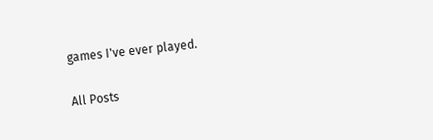games I've ever played.

All Posts